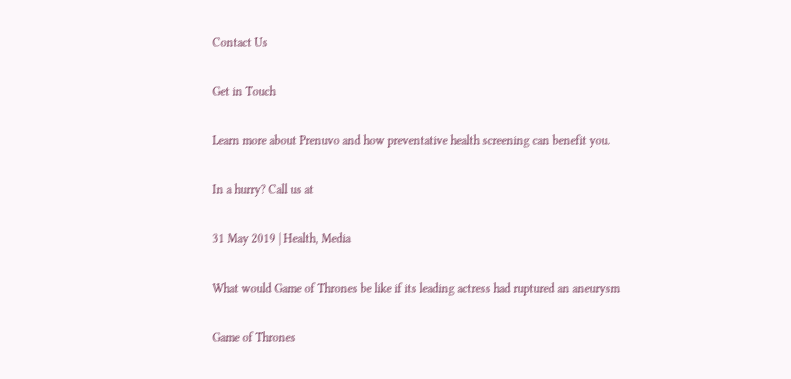Contact Us

Get in Touch

Learn more about Prenuvo and how preventative health screening can benefit you.

In a hurry? Call us at

31 May 2019 | Health, Media

What would Game of Thrones be like if its leading actress had ruptured an aneurysm

Game of Thrones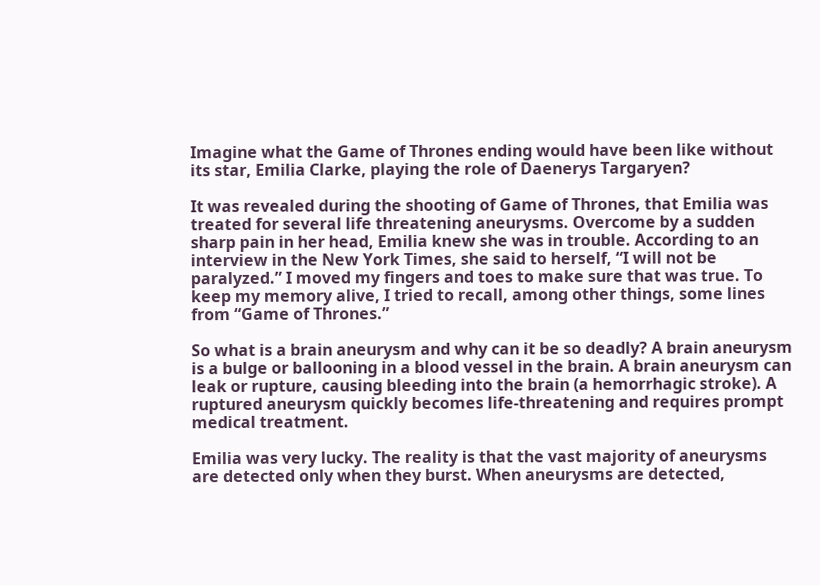Imagine what the Game of Thrones ending would have been like without its star, Emilia Clarke, playing the role of Daenerys Targaryen?

It was revealed during the shooting of Game of Thrones, that Emilia was treated for several life threatening aneurysms. Overcome by a sudden sharp pain in her head, Emilia knew she was in trouble. According to an interview in the New York Times, she said to herself, “I will not be paralyzed.” I moved my fingers and toes to make sure that was true. To keep my memory alive, I tried to recall, among other things, some lines from “Game of Thrones.”

So what is a brain aneurysm and why can it be so deadly? A brain aneurysm is a bulge or ballooning in a blood vessel in the brain. A brain aneurysm can leak or rupture, causing bleeding into the brain (a hemorrhagic stroke). A ruptured aneurysm quickly becomes life-threatening and requires prompt medical treatment.

Emilia was very lucky. The reality is that the vast majority of aneurysms are detected only when they burst. When aneurysms are detected,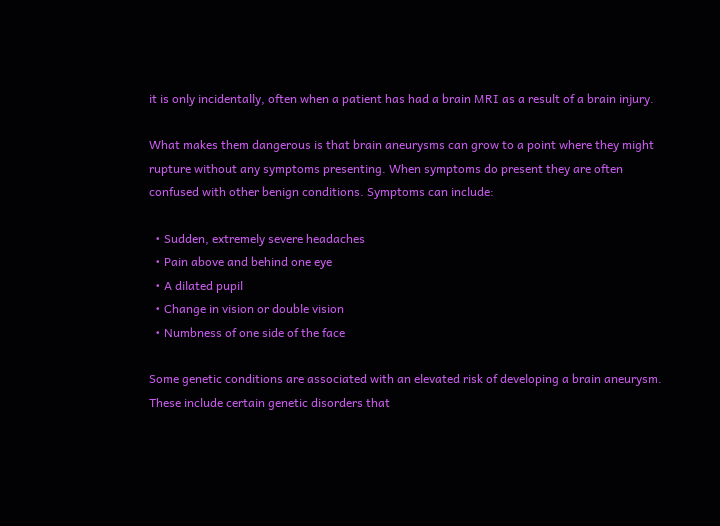it is only incidentally, often when a patient has had a brain MRI as a result of a brain injury.

What makes them dangerous is that brain aneurysms can grow to a point where they might rupture without any symptoms presenting. When symptoms do present they are often confused with other benign conditions. Symptoms can include:

  • Sudden, extremely severe headaches
  • Pain above and behind one eye
  • A dilated pupil
  • Change in vision or double vision
  • Numbness of one side of the face

Some genetic conditions are associated with an elevated risk of developing a brain aneurysm. These include certain genetic disorders that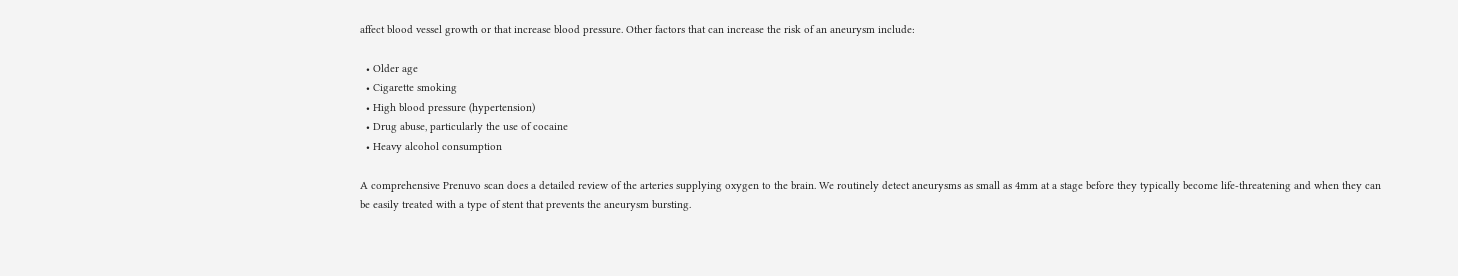affect blood vessel growth or that increase blood pressure. Other factors that can increase the risk of an aneurysm include:

  • Older age
  • Cigarette smoking
  • High blood pressure (hypertension)
  • Drug abuse, particularly the use of cocaine
  • Heavy alcohol consumption

A comprehensive Prenuvo scan does a detailed review of the arteries supplying oxygen to the brain. We routinely detect aneurysms as small as 4mm at a stage before they typically become life-threatening and when they can be easily treated with a type of stent that prevents the aneurysm bursting.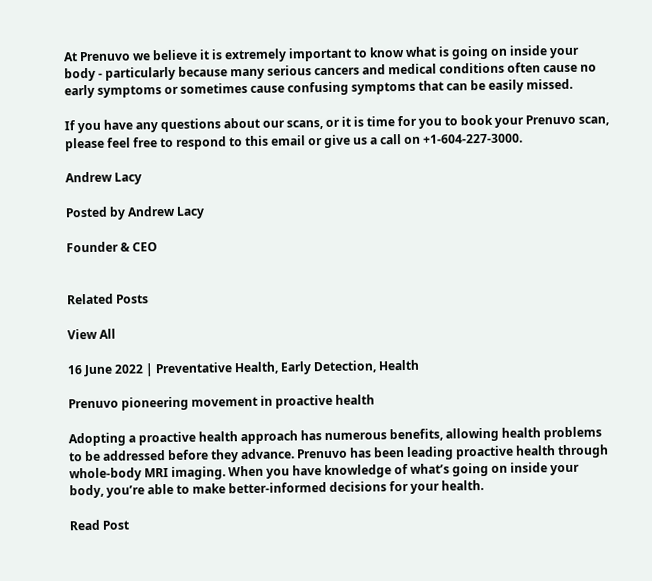At Prenuvo we believe it is extremely important to know what is going on inside your body - particularly because many serious cancers and medical conditions often cause no early symptoms or sometimes cause confusing symptoms that can be easily missed.

If you have any questions about our scans, or it is time for you to book your Prenuvo scan, please feel free to respond to this email or give us a call on +1-604-227-3000.

Andrew Lacy

Posted by Andrew Lacy

Founder & CEO


Related Posts

View All

16 June 2022 | Preventative Health, Early Detection, Health

Prenuvo pioneering movement in proactive health

Adopting a proactive health approach has numerous benefits, allowing health problems to be addressed before they advance. Prenuvo has been leading proactive health through whole-body MRI imaging. When you have knowledge of what’s going on inside your body, you’re able to make better-informed decisions for your health.

Read Post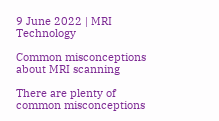9 June 2022 | MRI Technology

Common misconceptions about MRI scanning

There are plenty of common misconceptions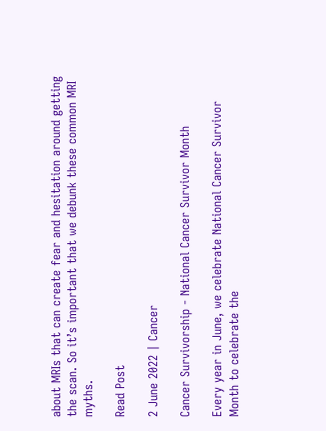about MRIs that can create fear and hesitation around getting the scan. So it’s important that we debunk these common MRI myths.

Read Post

2 June 2022 | Cancer

Cancer Survivorship - National Cancer Survivor Month

Every year in June, we celebrate National Cancer Survivor Month to celebrate the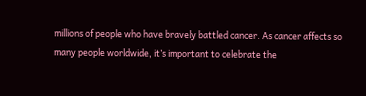millions of people who have bravely battled cancer. As cancer affects so many people worldwide, it’s important to celebrate the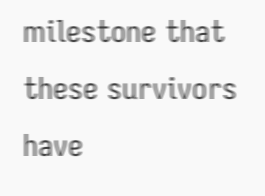milestone that these survivors have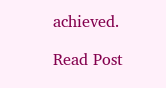achieved.

Read Post